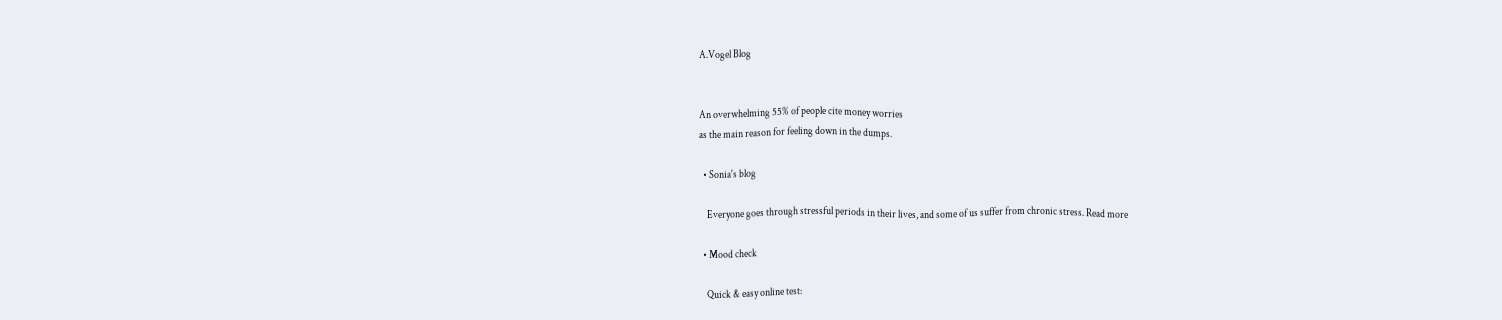A.Vogel Blog


An overwhelming 55% of people cite money worries
as the main reason for feeling down in the dumps.

  • Sonia's blog

    Everyone goes through stressful periods in their lives, and some of us suffer from chronic stress. Read more

  • Mood check

    Quick & easy online test: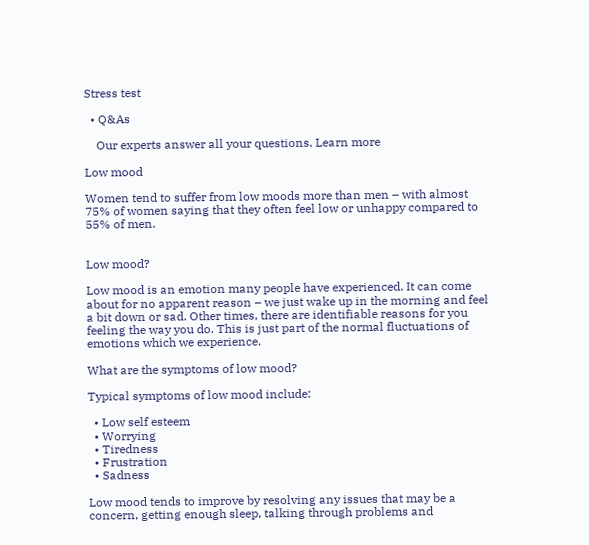Stress test

  • Q&As

    Our experts answer all your questions. Learn more

Low mood

Women tend to suffer from low moods more than men – with almost 75% of women saying that they often feel low or unhappy compared to 55% of men.


Low mood?

Low mood is an emotion many people have experienced. It can come about for no apparent reason – we just wake up in the morning and feel a bit down or sad. Other times, there are identifiable reasons for you feeling the way you do. This is just part of the normal fluctuations of emotions which we experience.

What are the symptoms of low mood?

Typical symptoms of low mood include:

  • Low self esteem
  • Worrying
  • Tiredness
  • Frustration
  • Sadness

Low mood tends to improve by resolving any issues that may be a concern, getting enough sleep, talking through problems and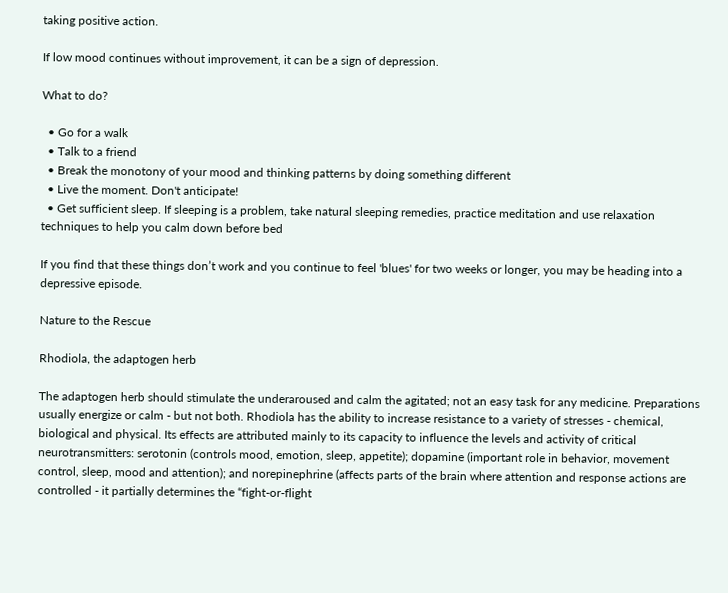taking positive action.

If low mood continues without improvement, it can be a sign of depression.

What to do?

  • Go for a walk
  • Talk to a friend
  • Break the monotony of your mood and thinking patterns by doing something different
  • Live the moment. Don't anticipate!
  • Get sufficient sleep. If sleeping is a problem, take natural sleeping remedies, practice meditation and use relaxation techniques to help you calm down before bed

If you find that these things don’t work and you continue to feel 'blues' for two weeks or longer, you may be heading into a depressive episode.

Nature to the Rescue

Rhodiola, the adaptogen herb

The adaptogen herb should stimulate the underaroused and calm the agitated; not an easy task for any medicine. Preparations usually energize or calm - but not both. Rhodiola has the ability to increase resistance to a variety of stresses - chemical, biological and physical. Its effects are attributed mainly to its capacity to influence the levels and activity of critical neurotransmitters: serotonin (controls mood, emotion, sleep, appetite); dopamine (important role in behavior, movement control, sleep, mood and attention); and norepinephrine (affects parts of the brain where attention and response actions are controlled - it partially determines the “fight-or-flight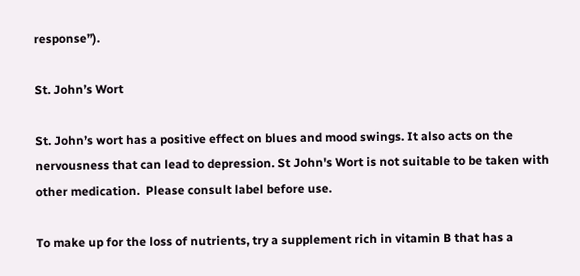response”).

St. John’s Wort

St. John’s wort has a positive effect on blues and mood swings. It also acts on the nervousness that can lead to depression. St John's Wort is not suitable to be taken with other medication.  Please consult label before use.

To make up for the loss of nutrients, try a supplement rich in vitamin B that has a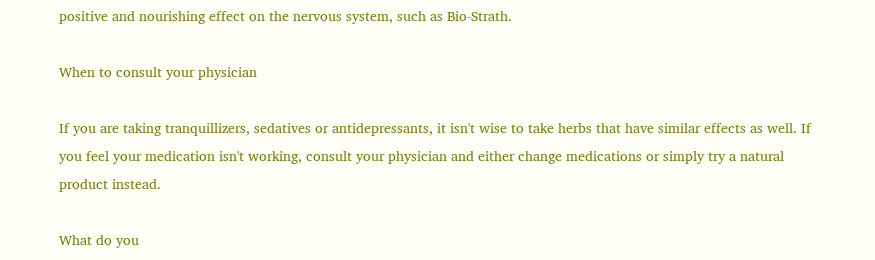positive and nourishing effect on the nervous system, such as Bio-Strath.

When to consult your physician

If you are taking tranquillizers, sedatives or antidepressants, it isn't wise to take herbs that have similar effects as well. If you feel your medication isn't working, consult your physician and either change medications or simply try a natural product instead.

What do you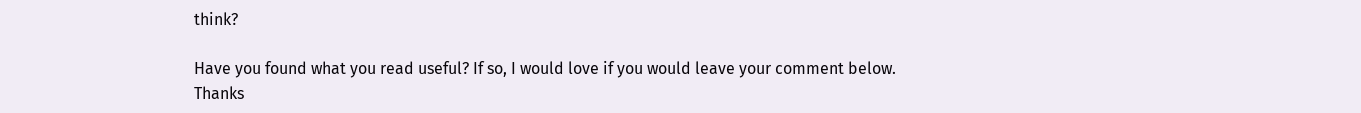think?

Have you found what you read useful? If so, I would love if you would leave your comment below. Thanks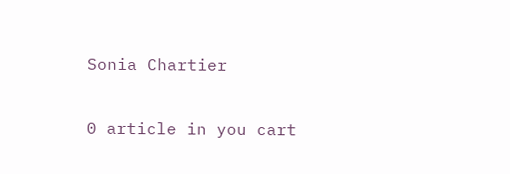Sonia Chartier

0 article in you cart